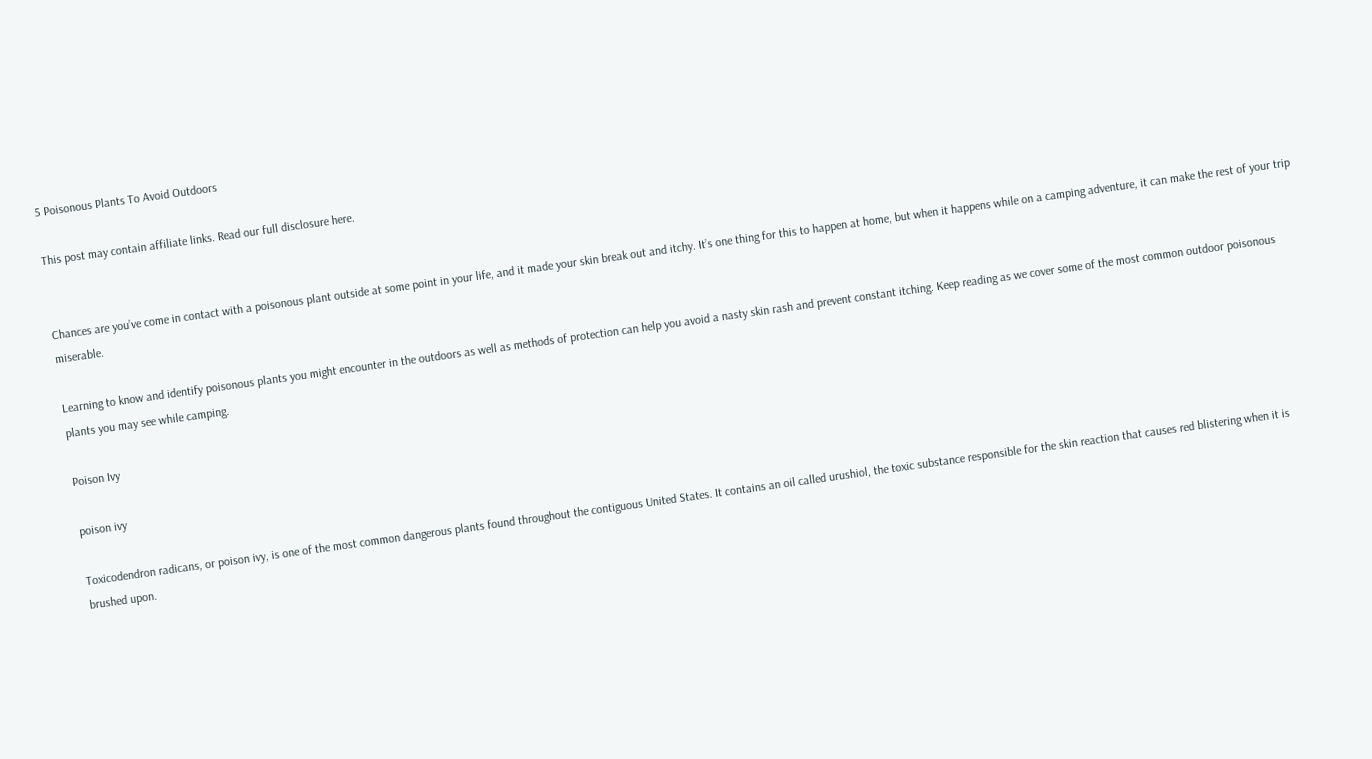5 Poisonous Plants To Avoid Outdoors

This post may contain affiliate links. Read our full disclosure here.


Chances are you’ve come in contact with a poisonous plant outside at some point in your life, and it made your skin break out and itchy. It’s one thing for this to happen at home, but when it happens while on a camping adventure, it can make the rest of your trip miserable.

Learning to know and identify poisonous plants you might encounter in the outdoors as well as methods of protection can help you avoid a nasty skin rash and prevent constant itching. Keep reading as we cover some of the most common outdoor poisonous plants you may see while camping.

Poison Ivy

poison ivy

Toxicodendron radicans, or poison ivy, is one of the most common dangerous plants found throughout the contiguous United States. It contains an oil called urushiol, the toxic substance responsible for the skin reaction that causes red blistering when it is brushed upon.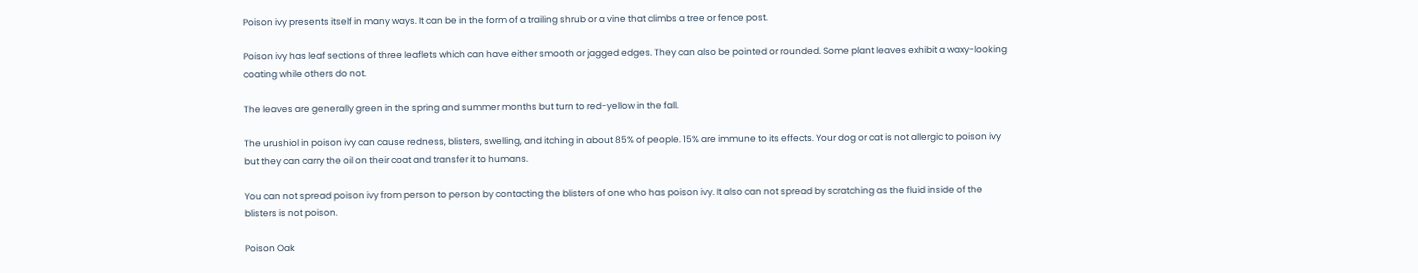Poison ivy presents itself in many ways. It can be in the form of a trailing shrub or a vine that climbs a tree or fence post.

Poison ivy has leaf sections of three leaflets which can have either smooth or jagged edges. They can also be pointed or rounded. Some plant leaves exhibit a waxy-looking coating while others do not.

The leaves are generally green in the spring and summer months but turn to red-yellow in the fall.

The urushiol in poison ivy can cause redness, blisters, swelling, and itching in about 85% of people. 15% are immune to its effects. Your dog or cat is not allergic to poison ivy but they can carry the oil on their coat and transfer it to humans.

You can not spread poison ivy from person to person by contacting the blisters of one who has poison ivy. It also can not spread by scratching as the fluid inside of the blisters is not poison.

Poison Oak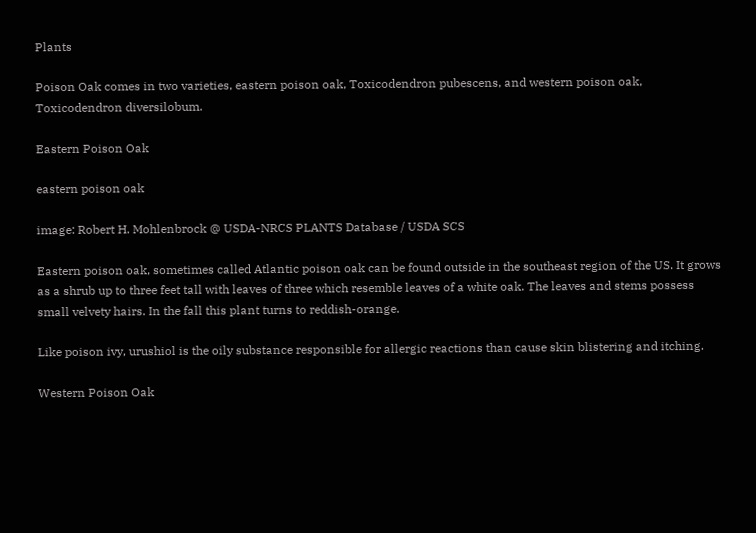Plants

Poison Oak comes in two varieties, eastern poison oak, Toxicodendron pubescens, and western poison oak, Toxicodendron diversilobum.

Eastern Poison Oak

eastern poison oak

image: Robert H. Mohlenbrock @ USDA-NRCS PLANTS Database / USDA SCS

Eastern poison oak, sometimes called Atlantic poison oak can be found outside in the southeast region of the US. It grows as a shrub up to three feet tall with leaves of three which resemble leaves of a white oak. The leaves and stems possess small velvety hairs. In the fall this plant turns to reddish-orange.

Like poison ivy, urushiol is the oily substance responsible for allergic reactions than cause skin blistering and itching.

Western Poison Oak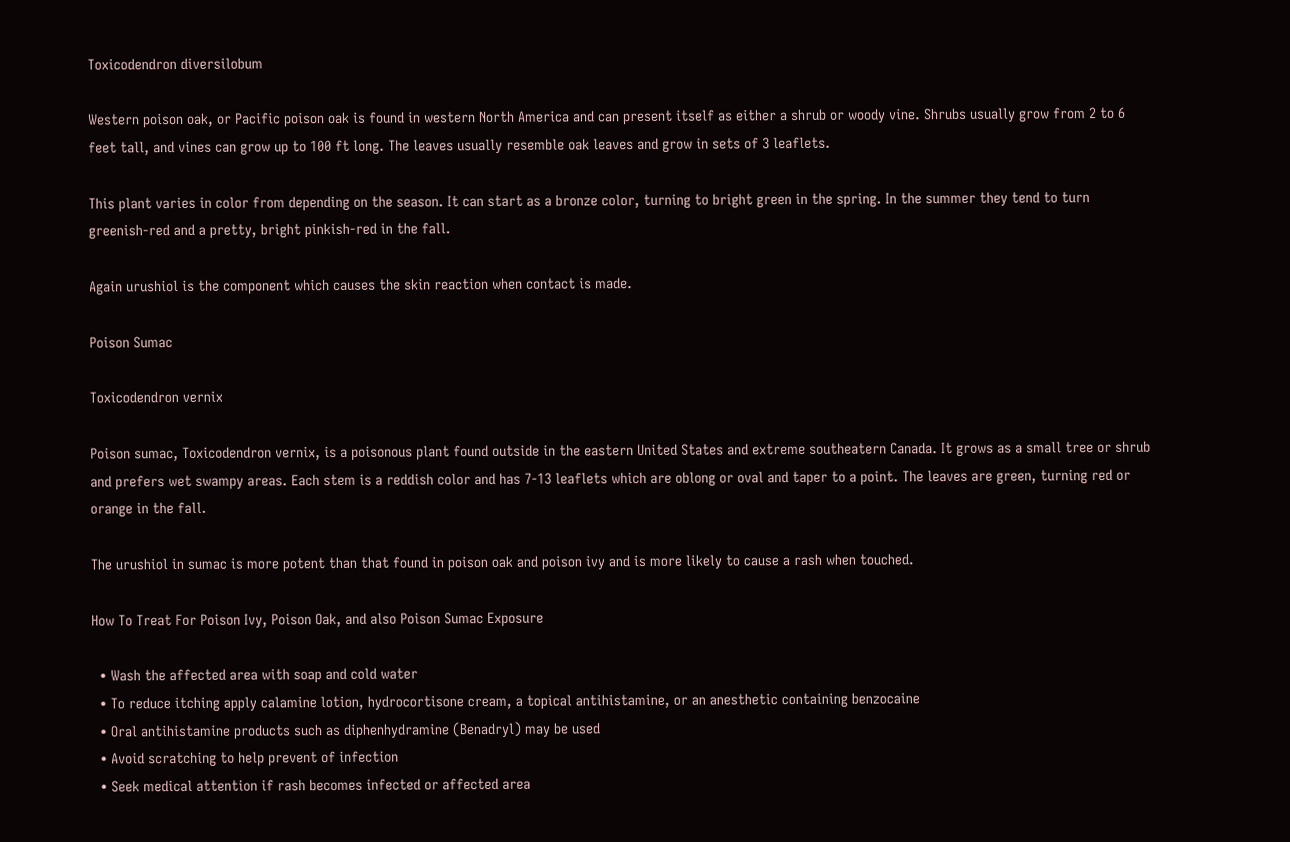Toxicodendron diversilobum

Western poison oak, or Pacific poison oak is found in western North America and can present itself as either a shrub or woody vine. Shrubs usually grow from 2 to 6 feet tall, and vines can grow up to 100 ft long. The leaves usually resemble oak leaves and grow in sets of 3 leaflets.

This plant varies in color from depending on the season. It can start as a bronze color, turning to bright green in the spring. In the summer they tend to turn greenish-red and a pretty, bright pinkish-red in the fall.

Again urushiol is the component which causes the skin reaction when contact is made.

Poison Sumac

Toxicodendron vernix

Poison sumac, Toxicodendron vernix, is a poisonous plant found outside in the eastern United States and extreme southeatern Canada. It grows as a small tree or shrub and prefers wet swampy areas. Each stem is a reddish color and has 7-13 leaflets which are oblong or oval and taper to a point. The leaves are green, turning red or orange in the fall.

The urushiol in sumac is more potent than that found in poison oak and poison ivy and is more likely to cause a rash when touched.

How To Treat For Poison Ivy, Poison Oak, and also Poison Sumac Exposure

  • Wash the affected area with soap and cold water
  • To reduce itching apply calamine lotion, hydrocortisone cream, a topical antihistamine, or an anesthetic containing benzocaine
  • Oral antihistamine products such as diphenhydramine (Benadryl) may be used
  • Avoid scratching to help prevent of infection
  • Seek medical attention if rash becomes infected or affected area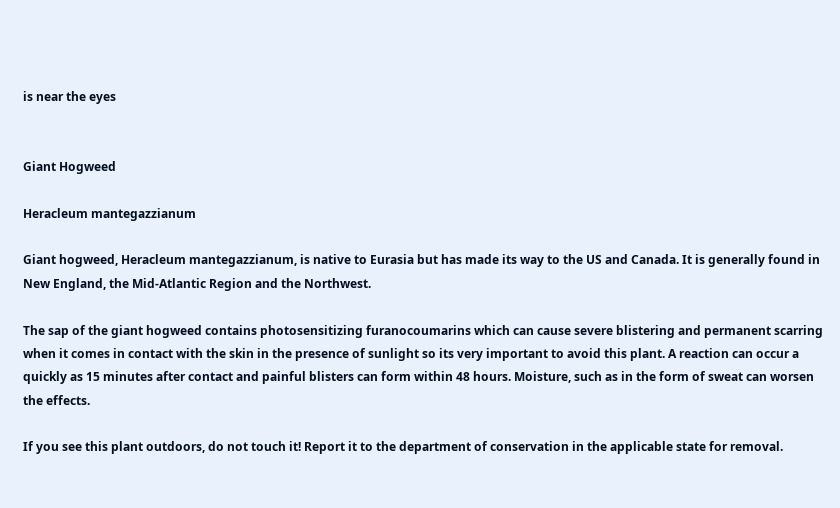is near the eyes


Giant Hogweed

Heracleum mantegazzianum

Giant hogweed, Heracleum mantegazzianum, is native to Eurasia but has made its way to the US and Canada. It is generally found in New England, the Mid-Atlantic Region and the Northwest.

The sap of the giant hogweed contains photosensitizing furanocoumarins which can cause severe blistering and permanent scarring when it comes in contact with the skin in the presence of sunlight so its very important to avoid this plant. A reaction can occur a quickly as 15 minutes after contact and painful blisters can form within 48 hours. Moisture, such as in the form of sweat can worsen the effects.

If you see this plant outdoors, do not touch it! Report it to the department of conservation in the applicable state for removal.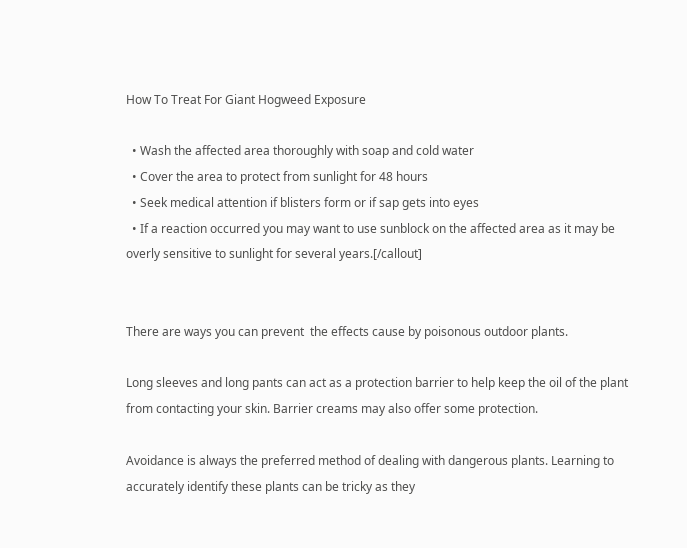How To Treat For Giant Hogweed Exposure

  • Wash the affected area thoroughly with soap and cold water
  • Cover the area to protect from sunlight for 48 hours
  • Seek medical attention if blisters form or if sap gets into eyes
  • If a reaction occurred you may want to use sunblock on the affected area as it may be overly sensitive to sunlight for several years.[/callout]


There are ways you can prevent  the effects cause by poisonous outdoor plants.

Long sleeves and long pants can act as a protection barrier to help keep the oil of the plant from contacting your skin. Barrier creams may also offer some protection.

Avoidance is always the preferred method of dealing with dangerous plants. Learning to accurately identify these plants can be tricky as they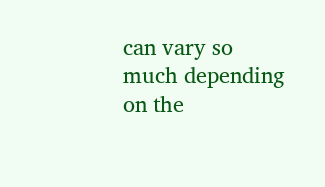can vary so much depending on the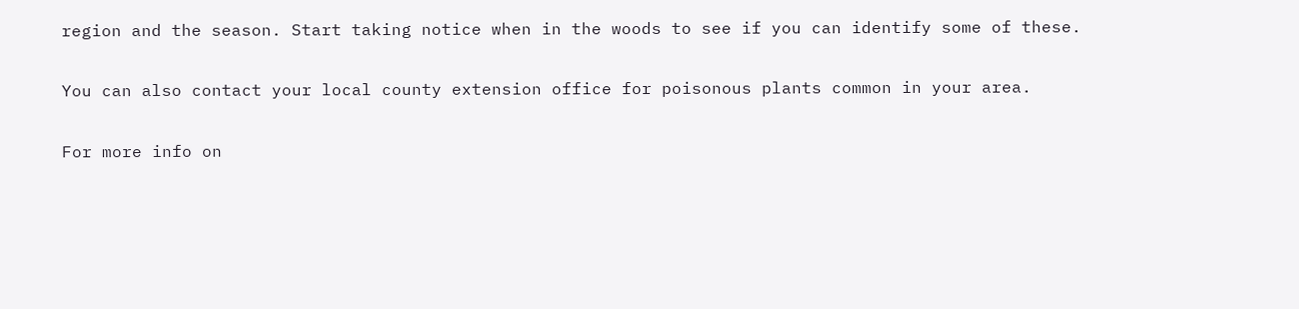region and the season. Start taking notice when in the woods to see if you can identify some of these.

You can also contact your local county extension office for poisonous plants common in your area.

For more info on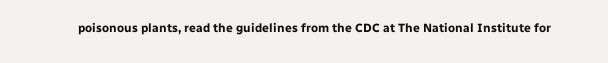poisonous plants, read the guidelines from the CDC at The National Institute for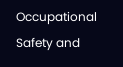Occupational Safety and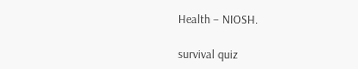Health – NIOSH.

survival quiz